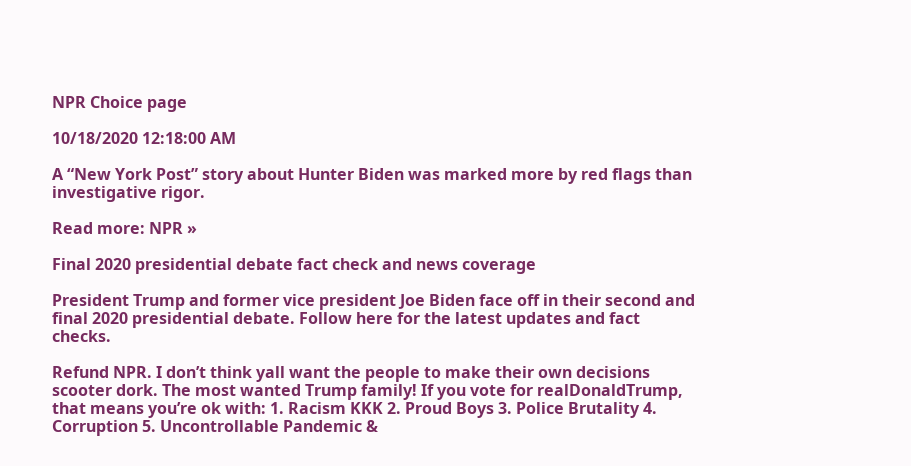NPR Choice page

10/18/2020 12:18:00 AM

A “New York Post” story about Hunter Biden was marked more by red flags than investigative rigor.

Read more: NPR »

Final 2020 presidential debate fact check and news coverage

President Trump and former vice president Joe Biden face off in their second and final 2020 presidential debate. Follow here for the latest updates and fact checks.

Refund NPR. I don’t think yall want the people to make their own decisions scooter dork. The most wanted Trump family! If you vote for realDonaldTrump, that means you’re ok with: 1. Racism KKK 2. Proud Boys 3. Police Brutality 4. Corruption 5. Uncontrollable Pandemic &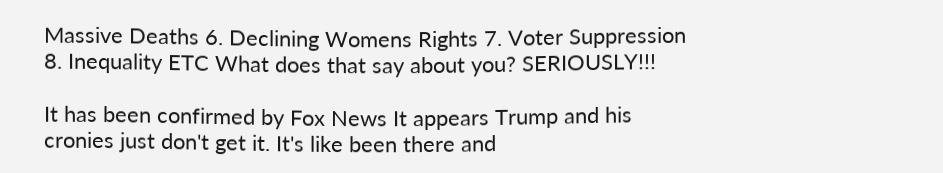Massive Deaths 6. Declining Womens Rights 7. Voter Suppression 8. Inequality ETC What does that say about you? SERIOUSLY!!!

It has been confirmed by Fox News It appears Trump and his cronies just don't get it. It's like been there and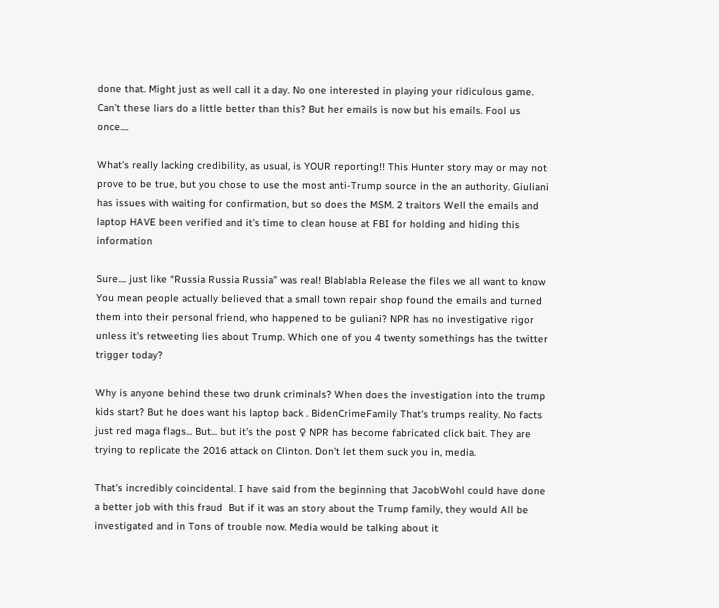done that. Might just as well call it a day. No one interested in playing your ridiculous game. Can’t these liars do a little better than this? But her emails is now but his emails. Fool us once....

What’s really lacking credibility, as usual, is YOUR reporting!! This Hunter story may or may not prove to be true, but you chose to use the most anti-Trump source in the an authority. Giuliani has issues with waiting for confirmation, but so does the MSM. 2 traitors Well the emails and laptop HAVE been verified and it’s time to clean house at FBI for holding and hiding this information

Sure.... just like “Russia Russia Russia” was real! Blablabla Release the files we all want to know You mean people actually believed that a small town repair shop found the emails and turned them into their personal friend, who happened to be guliani? NPR has no investigative rigor unless it’s retweeting lies about Trump. Which one of you 4 twenty somethings has the twitter trigger today?

Why is anyone behind these two drunk criminals? When does the investigation into the trump kids start? But he does want his laptop back . BidenCrimeFamily That's trumps reality. No facts just red maga flags... But... but it’s the post ♀ NPR has become fabricated click bait. They are trying to replicate the 2016 attack on Clinton. Don't let them suck you in, media.

That's incredibly coincidental. I have said from the beginning that JacobWohl could have done a better job with this fraud  But if it was an story about the Trump family, they would All be investigated and in Tons of trouble now. Media would be talking about it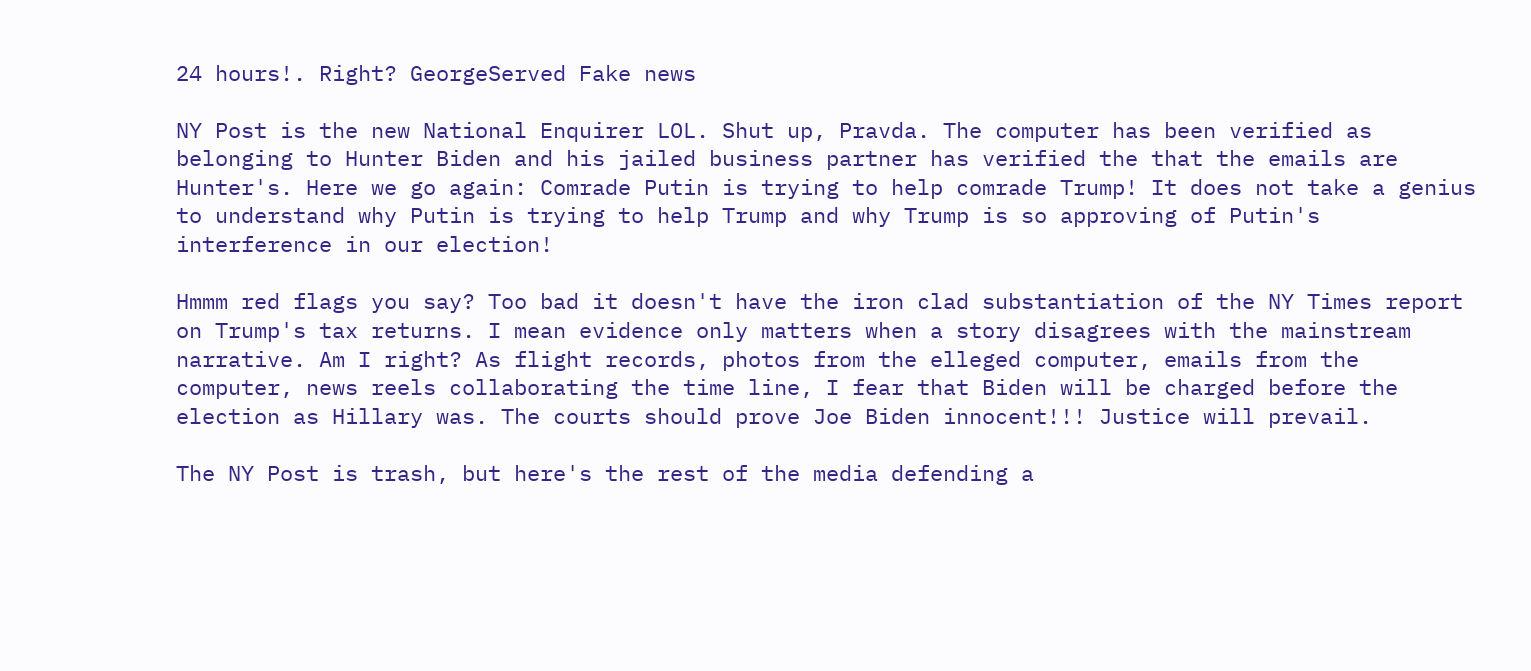24 hours!. Right? GeorgeServed Fake news

NY Post is the new National Enquirer LOL. Shut up, Pravda. The computer has been verified as belonging to Hunter Biden and his jailed business partner has verified the that the emails are Hunter's. Here we go again: Comrade Putin is trying to help comrade Trump! It does not take a genius to understand why Putin is trying to help Trump and why Trump is so approving of Putin's interference in our election!

Hmmm red flags you say? Too bad it doesn't have the iron clad substantiation of the NY Times report on Trump's tax returns. I mean evidence only matters when a story disagrees with the mainstream narrative. Am I right? As flight records, photos from the elleged computer, emails from the computer, news reels collaborating the time line, I fear that Biden will be charged before the election as Hillary was. The courts should prove Joe Biden innocent!!! Justice will prevail.

The NY Post is trash, but here's the rest of the media defending a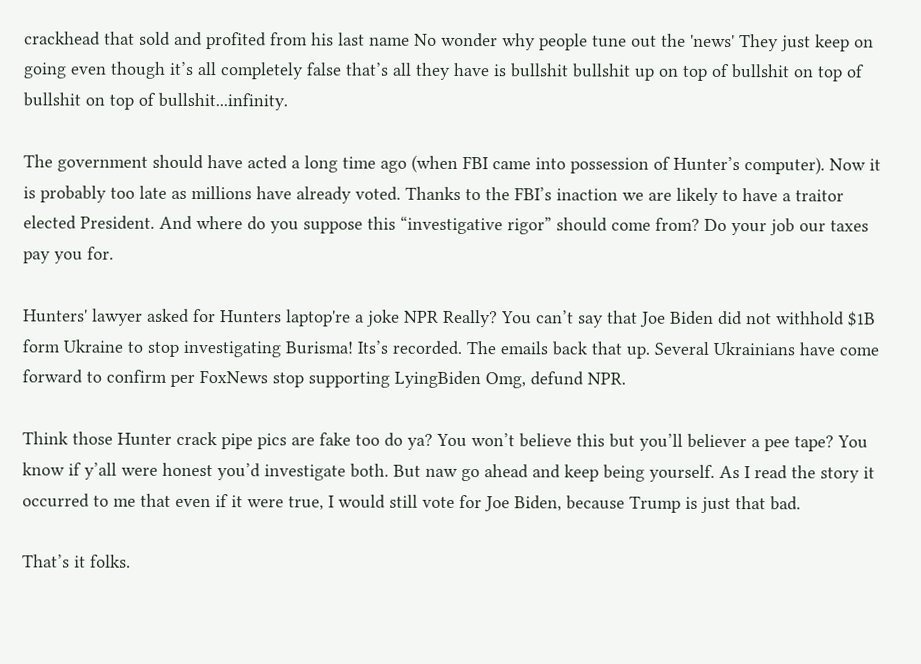crackhead that sold and profited from his last name No wonder why people tune out the 'news' They just keep on going even though it’s all completely false that’s all they have is bullshit bullshit up on top of bullshit on top of bullshit on top of bullshit...infinity.

The government should have acted a long time ago (when FBI came into possession of Hunter’s computer). Now it is probably too late as millions have already voted. Thanks to the FBI’s inaction we are likely to have a traitor elected President. And where do you suppose this “investigative rigor” should come from? Do your job our taxes pay you for.

Hunters' lawyer asked for Hunters laptop're a joke NPR Really? You can’t say that Joe Biden did not withhold $1B form Ukraine to stop investigating Burisma! Its’s recorded. The emails back that up. Several Ukrainians have come forward to confirm per FoxNews stop supporting LyingBiden Omg, defund NPR.

Think those Hunter crack pipe pics are fake too do ya? You won’t believe this but you’ll believer a pee tape? You know if y’all were honest you’d investigate both. But naw go ahead and keep being yourself. As I read the story it occurred to me that even if it were true, I would still vote for Joe Biden, because Trump is just that bad.

That’s it folks.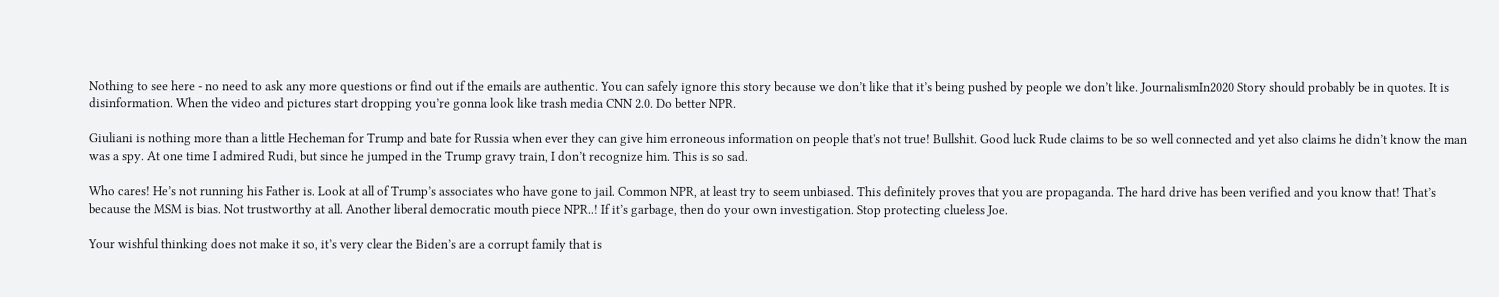Nothing to see here - no need to ask any more questions or find out if the emails are authentic. You can safely ignore this story because we don’t like that it’s being pushed by people we don’t like. JournalismIn2020 Story should probably be in quotes. It is disinformation. When the video and pictures start dropping you’re gonna look like trash media CNN 2.0. Do better NPR.

Giuliani is nothing more than a little Hecheman for Trump and bate for Russia when ever they can give him erroneous information on people that's not true! Bullshit. Good luck Rude claims to be so well connected and yet also claims he didn’t know the man was a spy. At one time I admired Rudi, but since he jumped in the Trump gravy train, I don’t recognize him. This is so sad.

Who cares! He’s not running his Father is. Look at all of Trump’s associates who have gone to jail. Common NPR, at least try to seem unbiased. This definitely proves that you are propaganda. The hard drive has been verified and you know that! That’s because the MSM is bias. Not trustworthy at all. Another liberal democratic mouth piece NPR..! If it’s garbage, then do your own investigation. Stop protecting clueless Joe.

Your wishful thinking does not make it so, it’s very clear the Biden’s are a corrupt family that is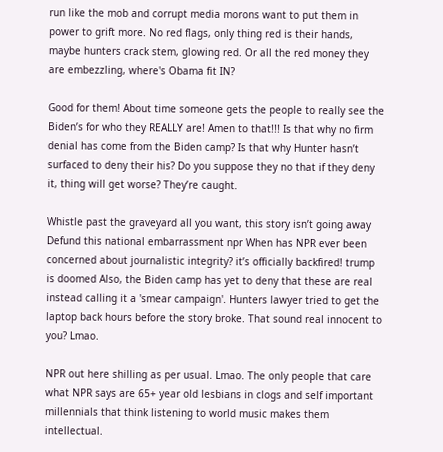run like the mob and corrupt media morons want to put them in power to grift more. No red flags, only thing red is their hands, maybe hunters crack stem, glowing red. Or all the red money they are embezzling, where's Obama fit IN?

Good for them! About time someone gets the people to really see the Biden’s for who they REALLY are! Amen to that!!! Is that why no firm denial has come from the Biden camp? Is that why Hunter hasn’t surfaced to deny their his? Do you suppose they no that if they deny it, thing will get worse? They’re caught.

Whistle past the graveyard all you want, this story isn’t going away Defund this national embarrassment npr When has NPR ever been concerned about journalistic integrity? it’s officially backfired! trump is doomed Also, the Biden camp has yet to deny that these are real instead calling it a 'smear campaign'. Hunters lawyer tried to get the laptop back hours before the story broke. That sound real innocent to you? Lmao.

NPR out here shilling as per usual. Lmao. The only people that care what NPR says are 65+ year old lesbians in clogs and self important millennials that think listening to world music makes them intellectual.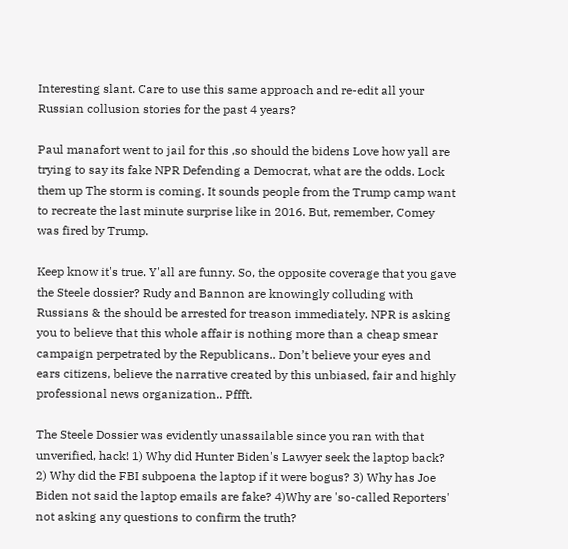Interesting slant. Care to use this same approach and re-edit all your Russian collusion stories for the past 4 years?

Paul manafort went to jail for this ,so should the bidens Love how yall are trying to say its fake NPR Defending a Democrat, what are the odds. Lock them up The storm is coming. It sounds people from the Trump camp want to recreate the last minute surprise like in 2016. But, remember, Comey was fired by Trump.

Keep know it's true. Y'all are funny. So, the opposite coverage that you gave the Steele dossier? Rudy and Bannon are knowingly colluding with Russians & the should be arrested for treason immediately. NPR is asking you to believe that this whole affair is nothing more than a cheap smear campaign perpetrated by the Republicans.. Don’t believe your eyes and ears citizens, believe the narrative created by this unbiased, fair and highly professional news organization.. Pffft.

The Steele Dossier was evidently unassailable since you ran with that unverified, hack! 1) Why did Hunter Biden's Lawyer seek the laptop back? 2) Why did the FBI subpoena the laptop if it were bogus? 3) Why has Joe Biden not said the laptop emails are fake? 4)Why are 'so-called Reporters' not asking any questions to confirm the truth?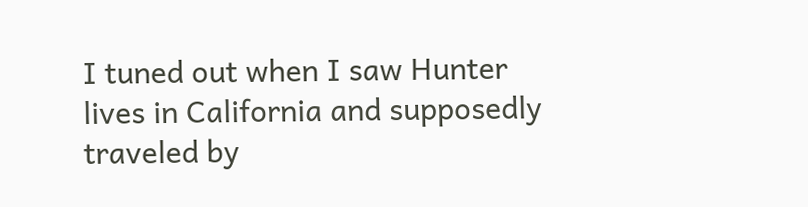I tuned out when I saw Hunter lives in California and supposedly traveled by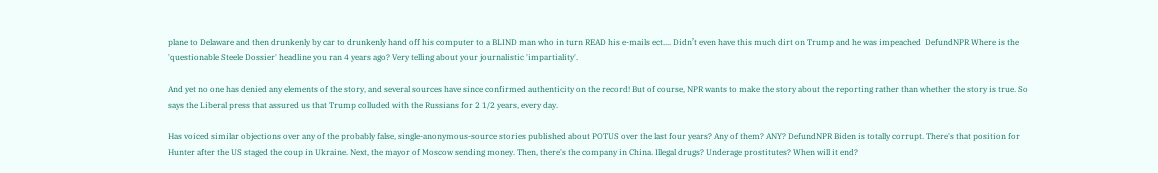plane to Delaware and then drunkenly by car to drunkenly hand off his computer to a BLIND man who in turn READ his e-mails ect.... Didn’t even have this much dirt on Trump and he was impeached  DefundNPR Where is the 'questionable Steele Dossier' headline you ran 4 years ago? Very telling about your journalistic 'impartiality'.

And yet no one has denied any elements of the story, and several sources have since confirmed authenticity on the record! But of course, NPR wants to make the story about the reporting rather than whether the story is true. So says the Liberal press that assured us that Trump colluded with the Russians for 2 1/2 years, every day.

Has voiced similar objections over any of the probably false, single-anonymous-source stories published about POTUS over the last four years? Any of them? ANY? DefundNPR Biden is totally corrupt. There's that position for Hunter after the US staged the coup in Ukraine. Next, the mayor of Moscow sending money. Then, there's the company in China. Illegal drugs? Underage prostitutes? When will it end?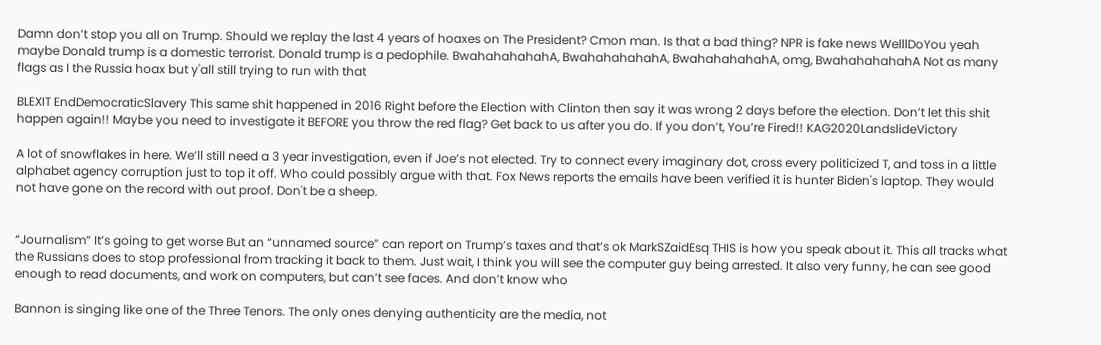Damn don’t stop you all on Trump. Should we replay the last 4 years of hoaxes on The President? Cmon man. Is that a bad thing? NPR is fake news WelllDoYou yeah maybe Donald trump is a domestic terrorist. Donald trump is a pedophile. BwahahahahahA, BwahahahahahA, BwahahahahahA, omg, BwahahahahahA Not as many flags as I the Russia hoax but y'all still trying to run with that

BLEXIT EndDemocraticSlavery This same shit happened in 2016 Right before the Election with Clinton then say it was wrong 2 days before the election. Don’t let this shit happen again!! Maybe you need to investigate it BEFORE you throw the red flag? Get back to us after you do. If you don’t, You’re Fired!! KAG2020LandslideVictory

A lot of snowflakes in here. We’ll still need a 3 year investigation, even if Joe’s not elected. Try to connect every imaginary dot, cross every politicized T, and toss in a little alphabet agency corruption just to top it off. Who could possibly argue with that. Fox News reports the emails have been verified it is hunter Biden's laptop. They would not have gone on the record with out proof. Don't be a sheep.


“Journalism” It’s going to get worse But an “unnamed source” can report on Trump’s taxes and that’s ok MarkSZaidEsq THIS is how you speak about it. This all tracks what the Russians does to stop professional from tracking it back to them. Just wait, I think you will see the computer guy being arrested. It also very funny, he can see good enough to read documents, and work on computers, but can’t see faces. And don’t know who

Bannon is singing like one of the Three Tenors. The only ones denying authenticity are the media, not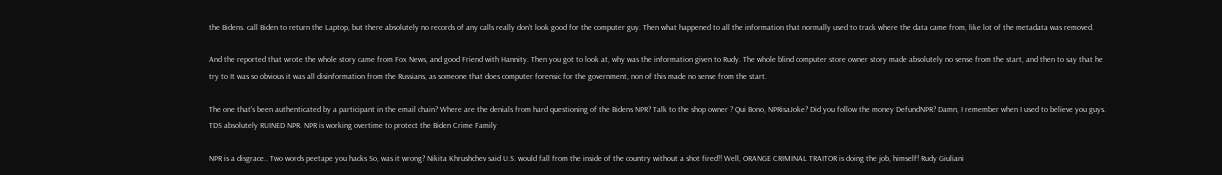the Bidens. call Biden to return the Laptop, but there absolutely no records of any calls really don’t look good for the computer guy. Then what happened to all the information that normally used to track where the data came from, like lot of the metadata was removed.

And the reported that wrote the whole story came from Fox News, and good Friend with Hannity. Then you got to look at, why was the information given to Rudy. The whole blind computer store owner story made absolutely no sense from the start, and then to say that he try to It was so obvious it was all disinformation from the Russians, as someone that does computer forensic for the government, non of this made no sense from the start.

The one that’s been authenticated by a participant in the email chain? Where are the denials from hard questioning of the Bidens NPR? Talk to the shop owner ? Qui Bono, NPRisaJoke? Did you follow the money DefundNPR? Damn, I remember when I used to believe you guys. TDS absolutely RUINED NPR. NPR is working overtime to protect the Biden Crime Family

NPR is a disgrace.. Two words peetape you hacks So, was it wrong? Nikita Khrushchev said U.S. would fall from the inside of the country without a shot fired!! Well, ORANGE CRIMINAL TRAITOR is doing the job, himself! Rudy Giuliani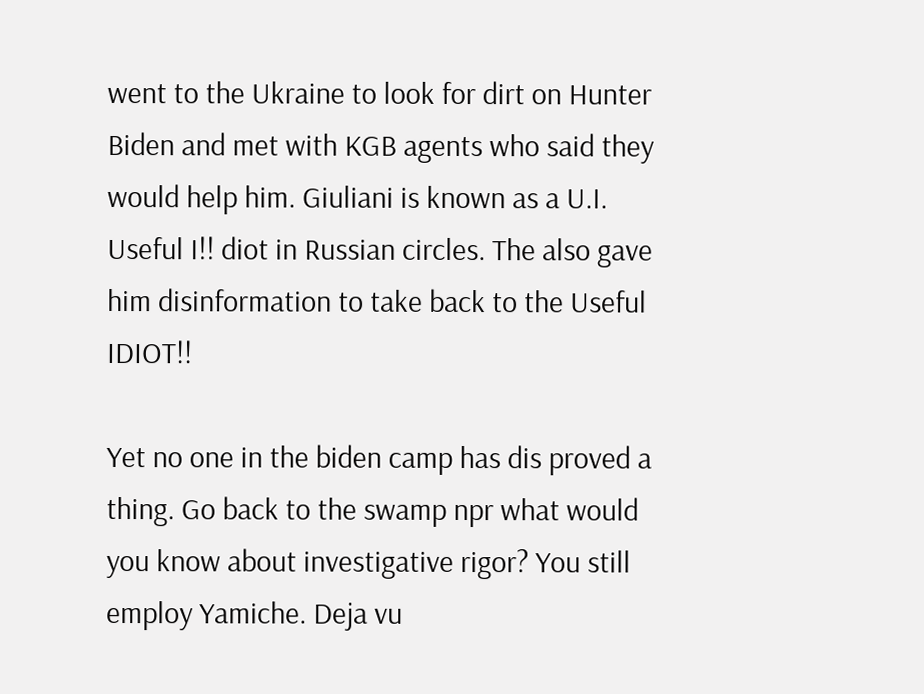went to the Ukraine to look for dirt on Hunter Biden and met with KGB agents who said they would help him. Giuliani is known as a U.I. Useful I!! diot in Russian circles. The also gave him disinformation to take back to the Useful IDIOT!!

Yet no one in the biden camp has dis proved a thing. Go back to the swamp npr what would you know about investigative rigor? You still employ Yamiche. Deja vu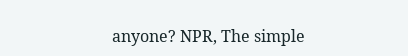anyone? NPR, The simple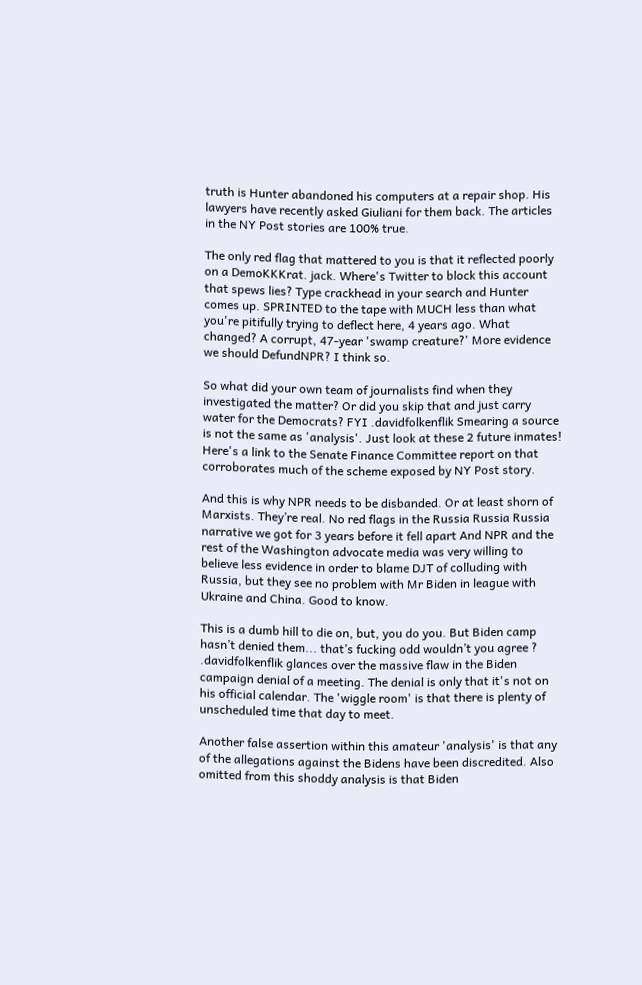truth is Hunter abandoned his computers at a repair shop. His lawyers have recently asked Giuliani for them back. The articles in the NY Post stories are 100% true.

The only red flag that mattered to you is that it reflected poorly on a DemoKKKrat. jack. Where's Twitter to block this account that spews lies? Type crackhead in your search and Hunter comes up. SPRINTED to the tape with MUCH less than what you're pitifully trying to deflect here, 4 years ago. What changed? A corrupt, 47-year 'swamp creature?' More evidence we should DefundNPR? I think so.

So what did your own team of journalists find when they investigated the matter? Or did you skip that and just carry water for the Democrats? FYI .davidfolkenflik Smearing a source is not the same as 'analysis'. Just look at these 2 future inmates! Here's a link to the Senate Finance Committee report on that corroborates much of the scheme exposed by NY Post story.

And this is why NPR needs to be disbanded. Or at least shorn of Marxists. They’re real. No red flags in the Russia Russia Russia narrative we got for 3 years before it fell apart And NPR and the rest of the Washington advocate media was very willing to believe less evidence in order to blame DJT of colluding with Russia, but they see no problem with Mr Biden in league with Ukraine and China. Good to know.

This is a dumb hill to die on, but, you do you. But Biden camp hasn’t denied them... that’s fucking odd wouldn’t you agree ? .davidfolkenflik glances over the massive flaw in the Biden campaign denial of a meeting. The denial is only that it's not on his official calendar. The 'wiggle room' is that there is plenty of unscheduled time that day to meet.

Another false assertion within this amateur 'analysis' is that any of the allegations against the Bidens have been discredited. Also omitted from this shoddy analysis is that Biden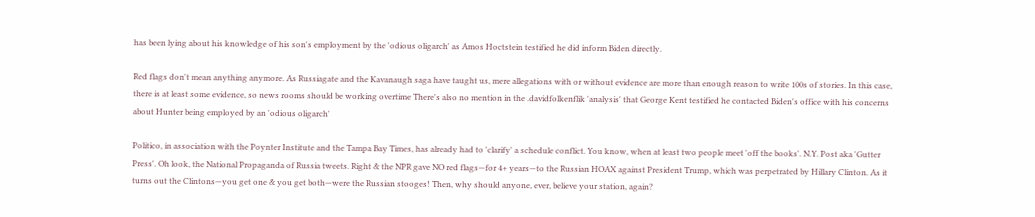has been lying about his knowledge of his son's employment by the 'odious oligarch' as Amos Hoctstein testified he did inform Biden directly.

Red flags don't mean anything anymore. As Russiagate and the Kavanaugh saga have taught us, mere allegations with or without evidence are more than enough reason to write 100s of stories. In this case, there is at least some evidence, so news rooms should be working overtime There's also no mention in the .davidfolkenflik 'analysis' that George Kent testified he contacted Biden's office with his concerns about Hunter being employed by an 'odious oligarch'

Politico, in association with the Poynter Institute and the Tampa Bay Times, has already had to 'clarify' a schedule conflict. You know, when at least two people meet 'off the books'. N.Y. Post aka 'Gutter Press'. Oh look, the National Propaganda of Russia tweets. Right & the NPR gave NO red flags—for 4+ years—to the Russian HOAX against President Trump, which was perpetrated by Hillary Clinton. As it turns out the Clintons—you get one & you get both—were the Russian stooges! Then, why should anyone, ever, believe your station, again?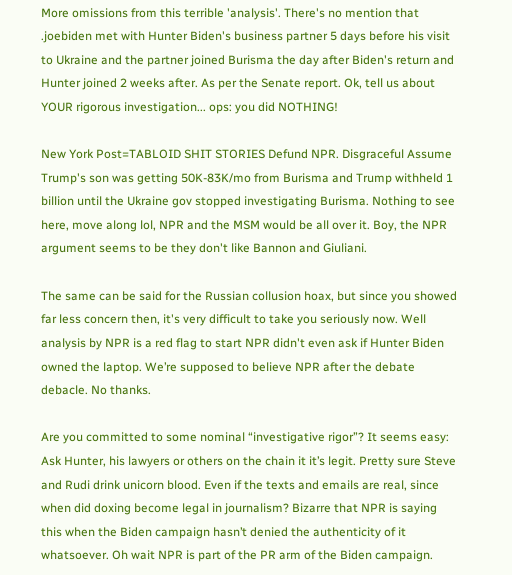More omissions from this terrible 'analysis'. There's no mention that .joebiden met with Hunter Biden's business partner 5 days before his visit to Ukraine and the partner joined Burisma the day after Biden's return and Hunter joined 2 weeks after. As per the Senate report. Ok, tell us about YOUR rigorous investigation... ops: you did NOTHING!

New York Post=TABLOID SHIT STORIES Defund NPR. Disgraceful Assume Trump's son was getting 50K-83K/mo from Burisma and Trump withheld 1 billion until the Ukraine gov stopped investigating Burisma. Nothing to see here, move along lol, NPR and the MSM would be all over it. Boy, the NPR argument seems to be they don't like Bannon and Giuliani.

The same can be said for the Russian collusion hoax, but since you showed far less concern then, it's very difficult to take you seriously now. Well analysis by NPR is a red flag to start NPR didn't even ask if Hunter Biden owned the laptop. We’re supposed to believe NPR after the debate debacle. No thanks.

Are you committed to some nominal “investigative rigor”? It seems easy: Ask Hunter, his lawyers or others on the chain it it’s legit. Pretty sure Steve and Rudi drink unicorn blood. Even if the texts and emails are real, since when did doxing become legal in journalism? Bizarre that NPR is saying this when the Biden campaign hasn’t denied the authenticity of it whatsoever. Oh wait NPR is part of the PR arm of the Biden campaign.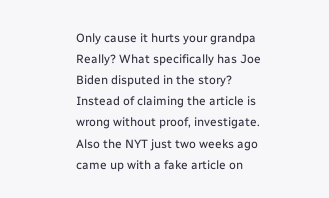Only cause it hurts your grandpa Really? What specifically has Joe Biden disputed in the story? Instead of claiming the article is wrong without proof, investigate. Also the NYT just two weeks ago came up with a fake article on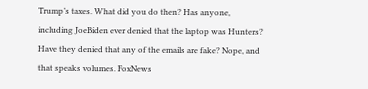Trump’s taxes. What did you do then? Has anyone, including JoeBiden ever denied that the laptop was Hunters? Have they denied that any of the emails are fake? Nope, and that speaks volumes. FoxNews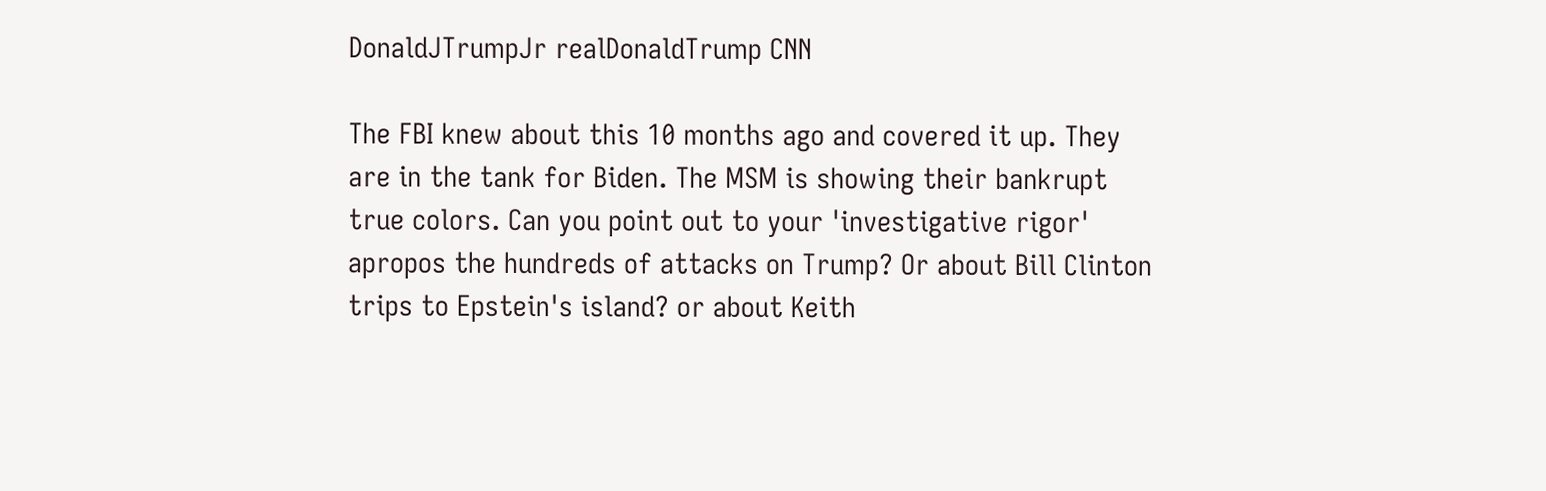DonaldJTrumpJr realDonaldTrump CNN

The FBI knew about this 10 months ago and covered it up. They are in the tank for Biden. The MSM is showing their bankrupt true colors. Can you point out to your 'investigative rigor' apropos the hundreds of attacks on Trump? Or about Bill Clinton trips to Epstein's island? or about Keith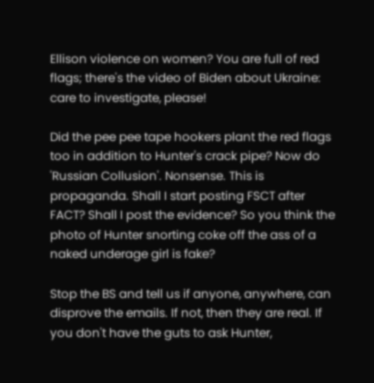Ellison violence on women? You are full of red flags; there's the video of Biden about Ukraine: care to investigate, please!

Did the pee pee tape hookers plant the red flags too in addition to Hunter's crack pipe? Now do 'Russian Collusion'. Nonsense. This is propaganda. Shall I start posting FSCT after FACT? Shall I post the evidence? So you think the photo of Hunter snorting coke off the ass of a naked underage girl is fake?

Stop the BS and tell us if anyone, anywhere, can disprove the emails. If not, then they are real. If you don't have the guts to ask Hunter,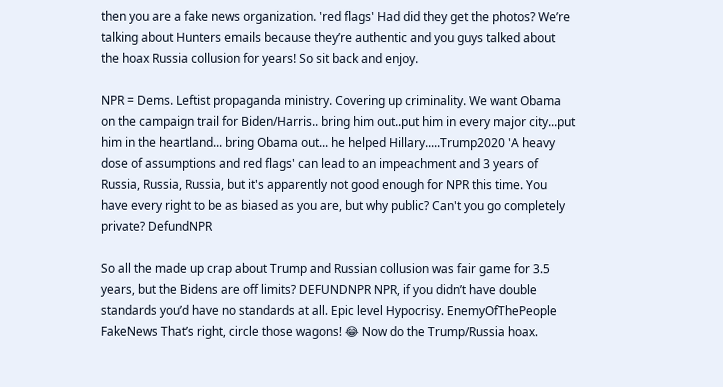then you are a fake news organization. 'red flags' Had did they get the photos? We’re talking about Hunters emails because they’re authentic and you guys talked about the hoax Russia collusion for years! So sit back and enjoy.

NPR = Dems. Leftist propaganda ministry. Covering up criminality. We want Obama on the campaign trail for Biden/Harris.. bring him out..put him in every major city...put him in the heartland... bring Obama out... he helped Hillary.....Trump2020 'A heavy dose of assumptions and red flags' can lead to an impeachment and 3 years of Russia, Russia, Russia, but it's apparently not good enough for NPR this time. You have every right to be as biased as you are, but why public? Can't you go completely private? DefundNPR

So all the made up crap about Trump and Russian collusion was fair game for 3.5 years, but the Bidens are off limits? DEFUNDNPR NPR, if you didn’t have double standards you’d have no standards at all. Epic level Hypocrisy. EnemyOfThePeople FakeNews That’s right, circle those wagons! 😂 Now do the Trump/Russia hoax.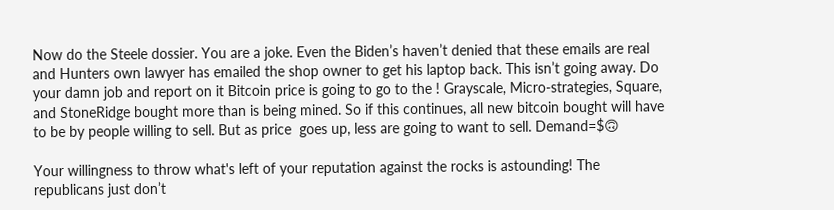Now do the Steele dossier. You are a joke. Even the Biden’s haven’t denied that these emails are real and Hunters own lawyer has emailed the shop owner to get his laptop back. This isn’t going away. Do your damn job and report on it Bitcoin price is going to go to the ! Grayscale, Micro-strategies, Square, and StoneRidge bought more than is being mined. So if this continues, all new bitcoin bought will have to be by people willing to sell. But as price  goes up, less are going to want to sell. Demand=$🙃

Your willingness to throw what's left of your reputation against the rocks is astounding! The republicans just don’t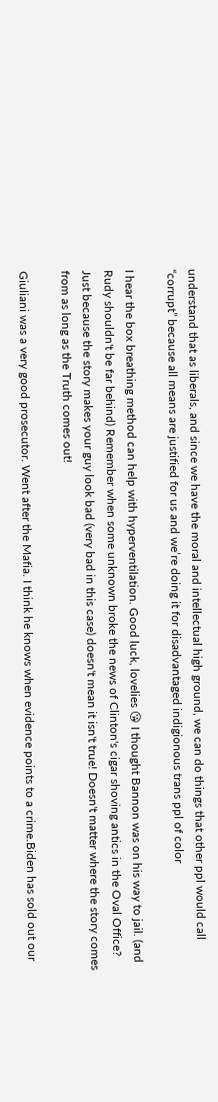understand that as liberals, and since we have the moral and intellectual high ground, we can do things that other ppl would call “corrupt” because all means are justified for us and we’re doing it for disadvantaged indigionous trans ppl of color

I hear the box breathing method can help with hyperventilation. Good luck, lovelies 😘 I thought Bannon was on his way to jail. (and Rudy shouldn't be far behind) Remember when some unknown broke the news of Clinton's cigar shoving antics in the Oval Office? Just because the story makes your guy look bad (very bad in this case) doesn't mean it isn't true! Doesn't matter where the story comes from as long as the Truth comes out!

Giuliani was a very good prosecutor. Went after the Mafia. I think he knows when evidence points to a crime.Biden has sold out our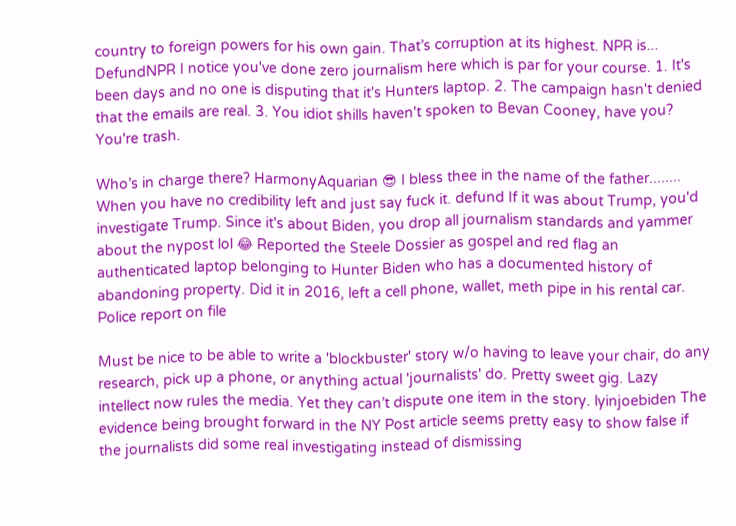country to foreign powers for his own gain. That’s corruption at its highest. NPR is... DefundNPR I notice you've done zero journalism here which is par for your course. 1. It's been days and no one is disputing that it's Hunters laptop. 2. The campaign hasn't denied that the emails are real. 3. You idiot shills haven't spoken to Bevan Cooney, have you? You're trash.

Who’s in charge there? HarmonyAquarian 😎 I bless thee in the name of the father........ When you have no credibility left and just say fuck it. defund If it was about Trump, you'd investigate Trump. Since it's about Biden, you drop all journalism standards and yammer about the nypost lol 😂 Reported the Steele Dossier as gospel and red flag an authenticated laptop belonging to Hunter Biden who has a documented history of abandoning property. Did it in 2016, left a cell phone, wallet, meth pipe in his rental car. Police report on file

Must be nice to be able to write a 'blockbuster' story w/o having to leave your chair, do any research, pick up a phone, or anything actual 'journalists' do. Pretty sweet gig. Lazy intellect now rules the media. Yet they can’t dispute one item in the story. lyinjoebiden The evidence being brought forward in the NY Post article seems pretty easy to show false if the journalists did some real investigating instead of dismissing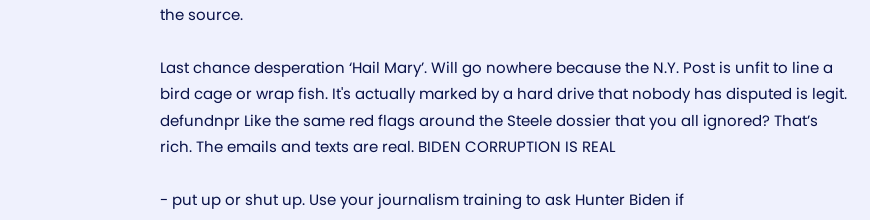the source.

Last chance desperation ‘Hail Mary’. Will go nowhere because the N.Y. Post is unfit to line a bird cage or wrap fish. It's actually marked by a hard drive that nobody has disputed is legit. defundnpr Like the same red flags around the Steele dossier that you all ignored? That’s rich. The emails and texts are real. BIDEN CORRUPTION IS REAL

- put up or shut up. Use your journalism training to ask Hunter Biden if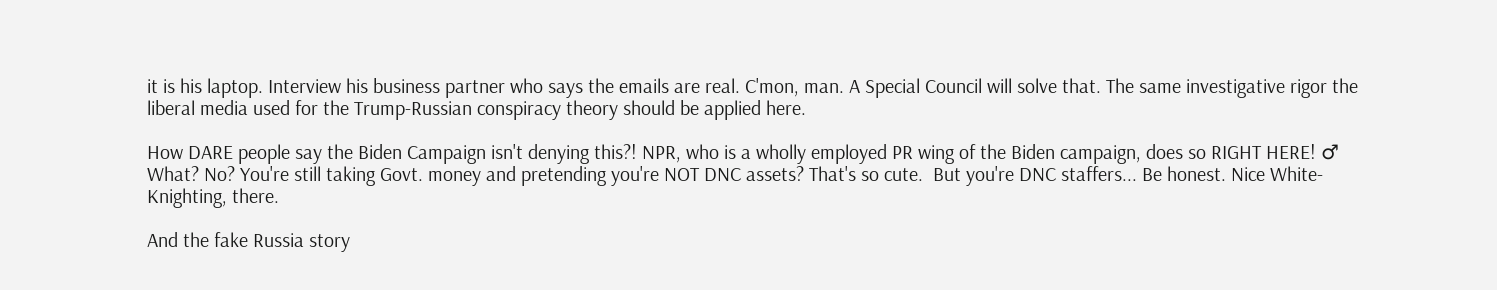it is his laptop. Interview his business partner who says the emails are real. C'mon, man. A Special Council will solve that. The same investigative rigor the liberal media used for the Trump-Russian conspiracy theory should be applied here.

How DARE people say the Biden Campaign isn't denying this?! NPR, who is a wholly employed PR wing of the Biden campaign, does so RIGHT HERE! ♂ What? No? You're still taking Govt. money and pretending you're NOT DNC assets? That's so cute.  But you're DNC staffers... Be honest. Nice White-Knighting, there.

And the fake Russia story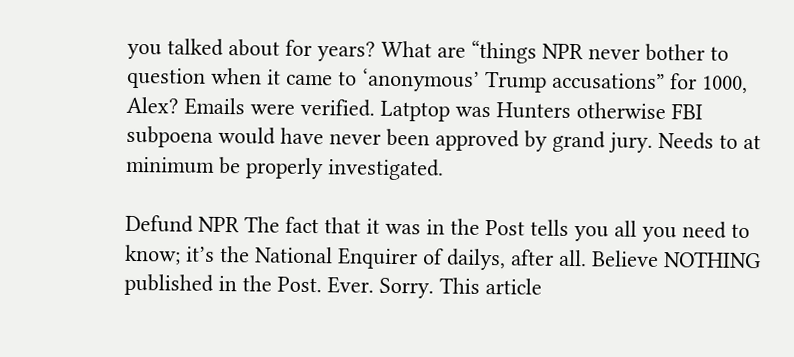you talked about for years? What are “things NPR never bother to question when it came to ‘anonymous’ Trump accusations” for 1000, Alex? Emails were verified. Latptop was Hunters otherwise FBI subpoena would have never been approved by grand jury. Needs to at minimum be properly investigated.

Defund NPR The fact that it was in the Post tells you all you need to know; it’s the National Enquirer of dailys, after all. Believe NOTHING published in the Post. Ever. Sorry. This article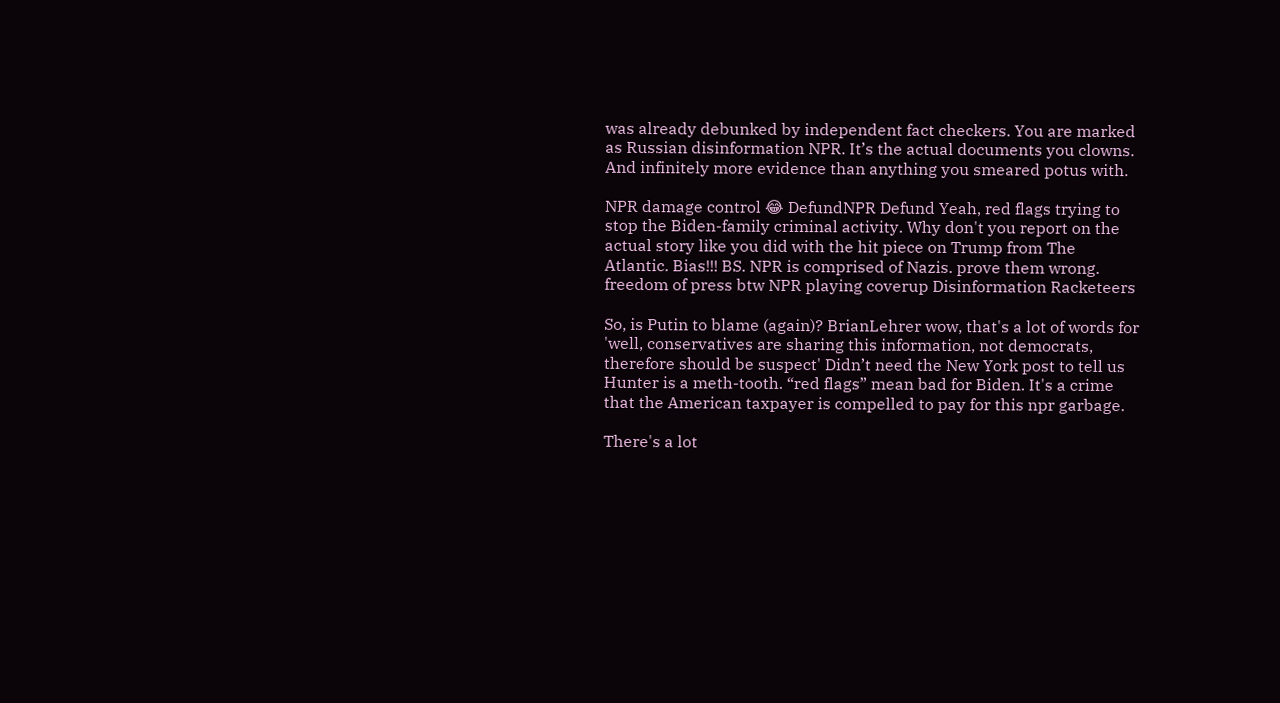was already debunked by independent fact checkers. You are marked as Russian disinformation NPR. It’s the actual documents you clowns. And infinitely more evidence than anything you smeared potus with.

NPR damage control 😂 DefundNPR Defund Yeah, red flags trying to stop the Biden-family criminal activity. Why don't you report on the actual story like you did with the hit piece on Trump from The Atlantic. Bias!!! BS. NPR is comprised of Nazis. prove them wrong. freedom of press btw NPR playing coverup Disinformation Racketeers

So, is Putin to blame (again)? BrianLehrer wow, that's a lot of words for 'well, conservatives are sharing this information, not democrats, therefore should be suspect' Didn’t need the New York post to tell us Hunter is a meth-tooth. “red flags” mean bad for Biden. It's a crime that the American taxpayer is compelled to pay for this npr garbage.

There's a lot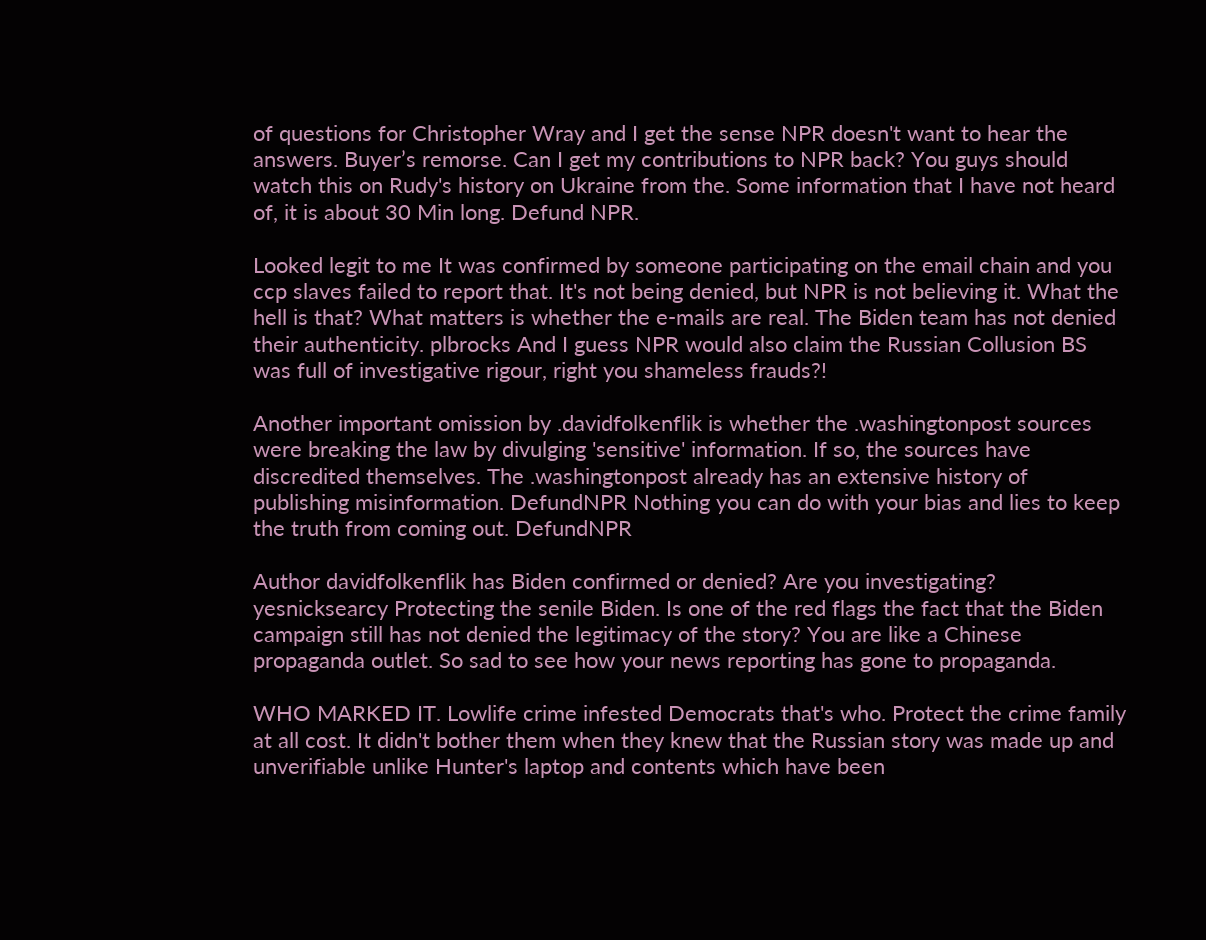of questions for Christopher Wray and I get the sense NPR doesn't want to hear the answers. Buyer’s remorse. Can I get my contributions to NPR back? You guys should watch this on Rudy's history on Ukraine from the. Some information that I have not heard of, it is about 30 Min long. Defund NPR.

Looked legit to me It was confirmed by someone participating on the email chain and you ccp slaves failed to report that. It's not being denied, but NPR is not believing it. What the hell is that? What matters is whether the e-mails are real. The Biden team has not denied their authenticity. plbrocks And I guess NPR would also claim the Russian Collusion BS was full of investigative rigour, right you shameless frauds?!

Another important omission by .davidfolkenflik is whether the .washingtonpost sources were breaking the law by divulging 'sensitive' information. If so, the sources have discredited themselves. The .washingtonpost already has an extensive history of publishing misinformation. DefundNPR Nothing you can do with your bias and lies to keep the truth from coming out. DefundNPR

Author davidfolkenflik has Biden confirmed or denied? Are you investigating? yesnicksearcy Protecting the senile Biden. Is one of the red flags the fact that the Biden campaign still has not denied the legitimacy of the story? You are like a Chinese propaganda outlet. So sad to see how your news reporting has gone to propaganda.

WHO MARKED IT. Lowlife crime infested Democrats that's who. Protect the crime family at all cost. It didn't bother them when they knew that the Russian story was made up and unverifiable unlike Hunter's laptop and contents which have been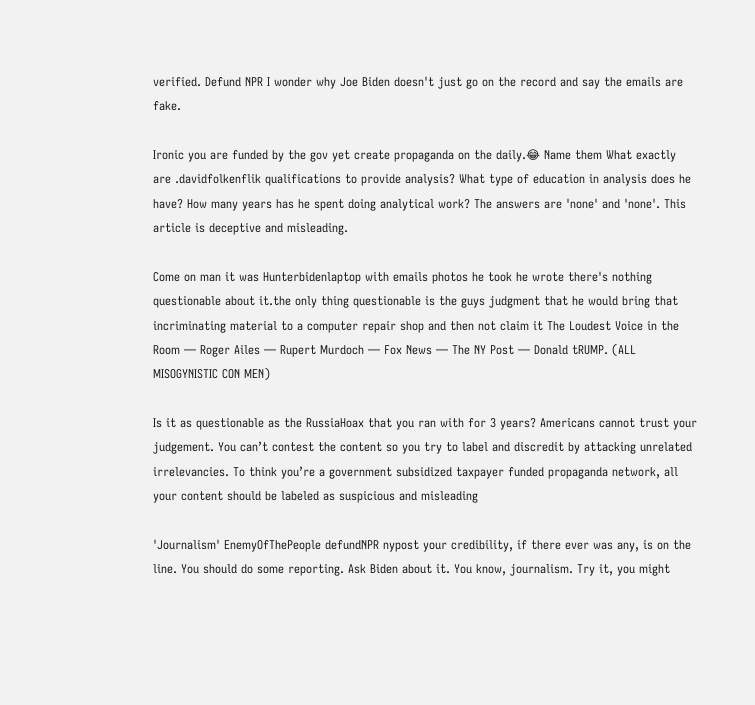verified. Defund NPR I wonder why Joe Biden doesn't just go on the record and say the emails are fake.

Ironic you are funded by the gov yet create propaganda on the daily.😂 Name them What exactly are .davidfolkenflik qualifications to provide analysis? What type of education in analysis does he have? How many years has he spent doing analytical work? The answers are 'none' and 'none'. This article is deceptive and misleading.

Come on man it was Hunterbidenlaptop with emails photos he took he wrote there's nothing questionable about it.the only thing questionable is the guys judgment that he would bring that incriminating material to a computer repair shop and then not claim it The Loudest Voice in the Room — Roger Ailes — Rupert Murdoch — Fox News — The NY Post — Donald tRUMP. (ALL MISOGYNISTIC CON MEN)

Is it as questionable as the RussiaHoax that you ran with for 3 years? Americans cannot trust your judgement. You can’t contest the content so you try to label and discredit by attacking unrelated irrelevancies. To think you’re a government subsidized taxpayer funded propaganda network, all your content should be labeled as suspicious and misleading

'Journalism' EnemyOfThePeople defundNPR nypost your credibility, if there ever was any, is on the line. You should do some reporting. Ask Biden about it. You know, journalism. Try it, you might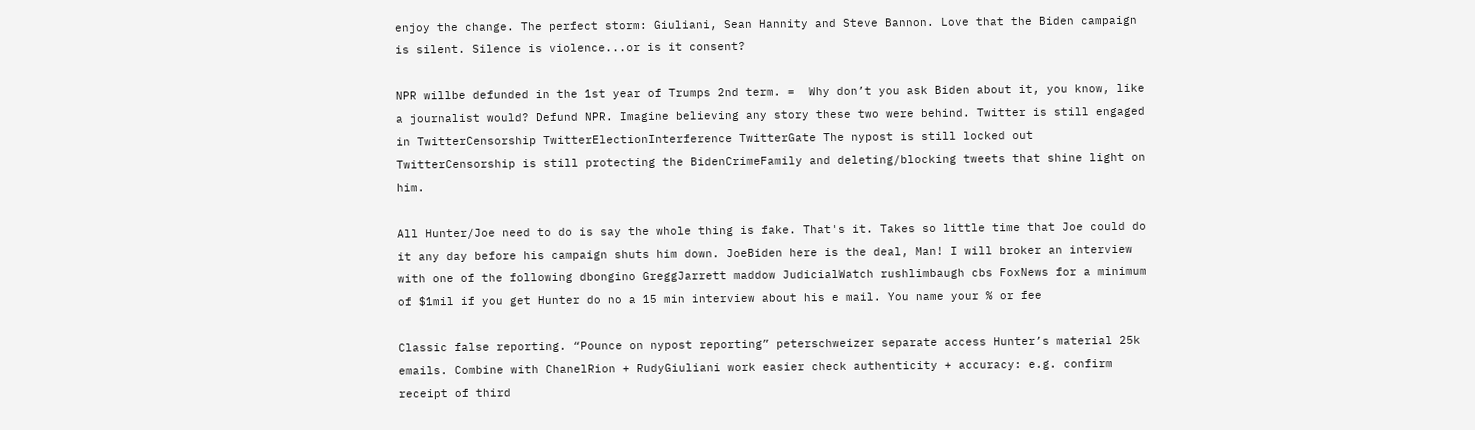enjoy the change. The perfect storm: Giuliani, Sean Hannity and Steve Bannon. Love that the Biden campaign is silent. Silence is violence...or is it consent?

NPR willbe defunded in the 1st year of Trumps 2nd term. =  Why don’t you ask Biden about it, you know, like a journalist would? Defund NPR. Imagine believing any story these two were behind. Twitter is still engaged in TwitterCensorship TwitterElectionInterference TwitterGate The nypost is still locked out TwitterCensorship is still protecting the BidenCrimeFamily and deleting/blocking tweets that shine light on him.

All Hunter/Joe need to do is say the whole thing is fake. That's it. Takes so little time that Joe could do it any day before his campaign shuts him down. JoeBiden here is the deal, Man! I will broker an interview with one of the following dbongino GreggJarrett maddow JudicialWatch rushlimbaugh cbs FoxNews for a minimum of $1mil if you get Hunter do no a 15 min interview about his e mail. You name your % or fee

Classic false reporting. “Pounce on nypost reporting” peterschweizer separate access Hunter’s material 25k emails. Combine with ChanelRion + RudyGiuliani work easier check authenticity + accuracy: e.g. confirm receipt of third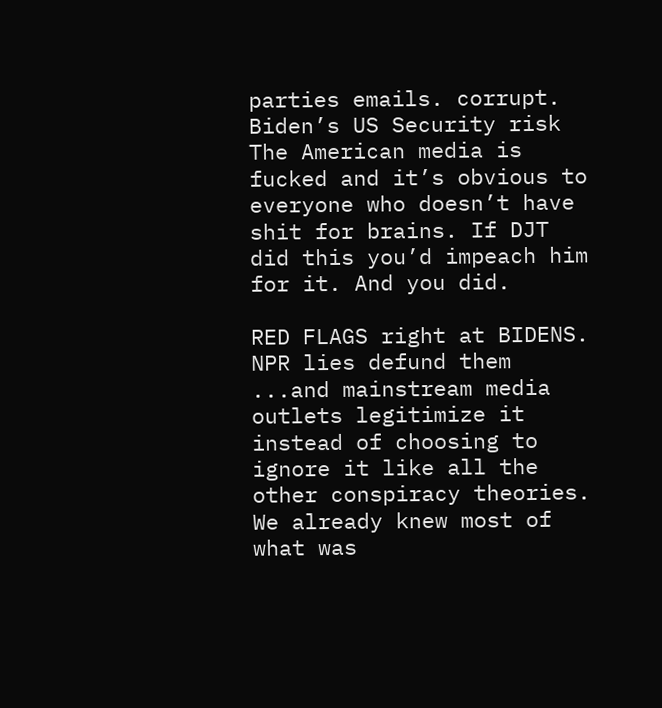parties emails. corrupt. Biden’s US Security risk The American media is fucked and it’s obvious to everyone who doesn’t have shit for brains. If DJT did this you’d impeach him for it. And you did.

RED FLAGS right at BIDENS. NPR lies defund them ...and mainstream media outlets legitimize it instead of choosing to ignore it like all the other conspiracy theories. We already knew most of what was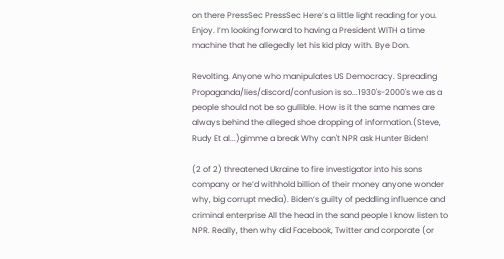on there PressSec PressSec Here’s a little light reading for you. Enjoy. I’m looking forward to having a President WITH a time machine that he allegedly let his kid play with. Bye Don.

Revolting. Anyone who manipulates US Democracy. Spreading Propaganda/lies/discord/confusion is so...1930's-2000's we as a people should not be so gullible. How is it the same names are always behind the alleged shoe dropping of information.(Steve, Rudy Et al...)gimme a break Why can't NPR ask Hunter Biden!

(2 of 2) threatened Ukraine to fire investigator into his sons company or he’d withhold billion of their money anyone wonder why, big corrupt media). Biden’s guilty of peddling influence and criminal enterprise All the head in the sand people I know listen to NPR. Really, then why did Facebook, Twitter and corporate (or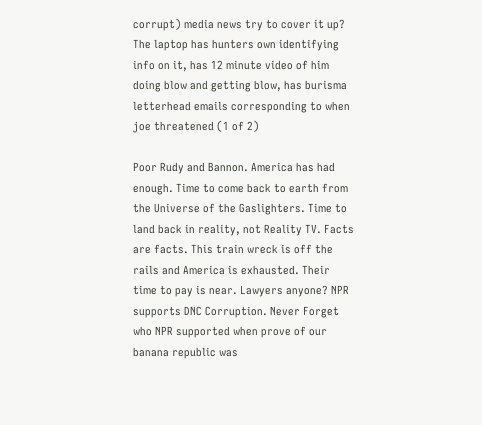corrupt) media news try to cover it up? The laptop has hunters own identifying info on it, has 12 minute video of him doing blow and getting blow, has burisma letterhead emails corresponding to when joe threatened (1 of 2)

Poor Rudy and Bannon. America has had enough. Time to come back to earth from the Universe of the Gaslighters. Time to land back in reality, not Reality TV. Facts are facts. This train wreck is off the rails and America is exhausted. Their time to pay is near. Lawyers anyone? NPR supports DNC Corruption. Never Forget who NPR supported when prove of our banana republic was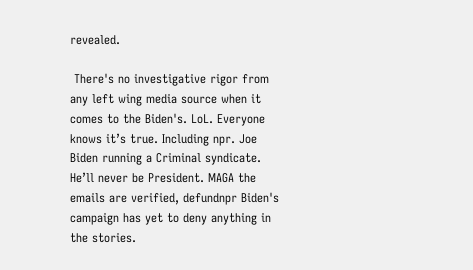revealed.

 There's no investigative rigor from any left wing media source when it comes to the Biden's. LoL. Everyone knows it’s true. Including npr. Joe Biden running a Criminal syndicate. He’ll never be President. MAGA the emails are verified, defundnpr Biden's campaign has yet to deny anything in the stories.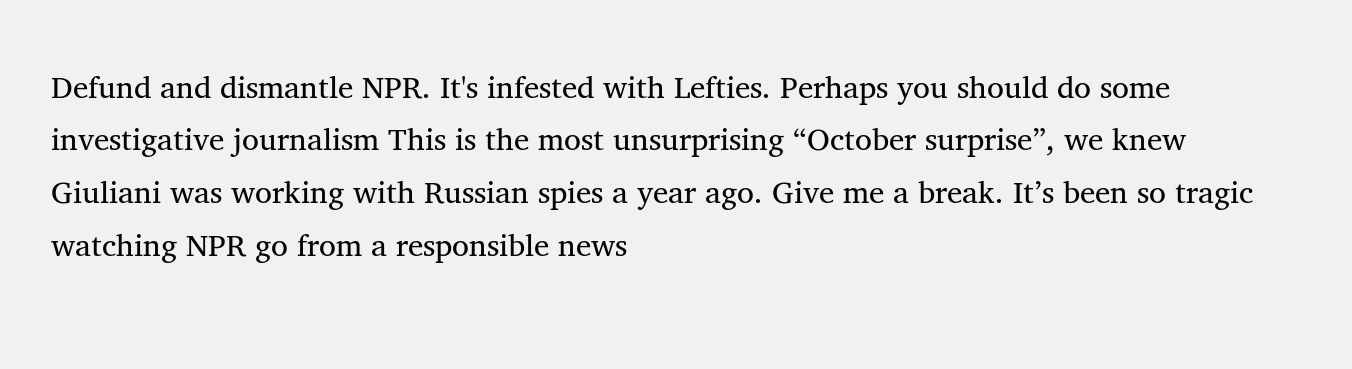Defund and dismantle NPR. It's infested with Lefties. Perhaps you should do some investigative journalism This is the most unsurprising “October surprise”, we knew Giuliani was working with Russian spies a year ago. Give me a break. It’s been so tragic watching NPR go from a responsible news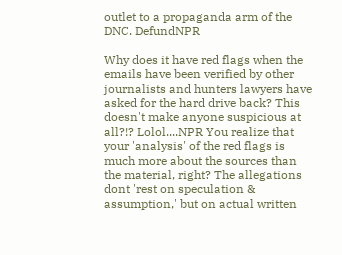outlet to a propaganda arm of the DNC. DefundNPR

Why does it have red flags when the emails have been verified by other journalists and hunters lawyers have asked for the hard drive back? This doesn't make anyone suspicious at all?!? Lolol....NPR You realize that your 'analysis' of the red flags is much more about the sources than the material, right? The allegations dont 'rest on speculation & assumption,' but on actual written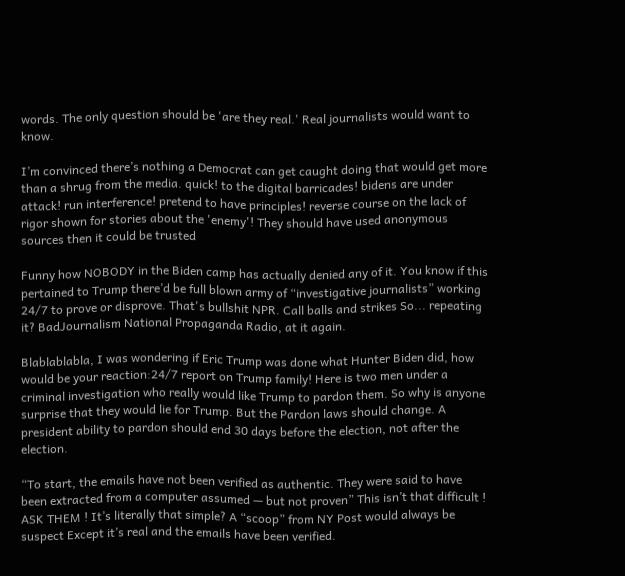words. The only question should be 'are they real.' Real journalists would want to know.

I’m convinced there’s nothing a Democrat can get caught doing that would get more than a shrug from the media. quick! to the digital barricades! bidens are under attack! run interference! pretend to have principles! reverse course on the lack of rigor shown for stories about the 'enemy'! They should have used anonymous sources then it could be trusted

Funny how NOBODY in the Biden camp has actually denied any of it. You know if this pertained to Trump there’d be full blown army of “investigative journalists” working 24/7 to prove or disprove. That's bullshit NPR. Call balls and strikes So... repeating it? BadJournalism National Propaganda Radio, at it again.

Blablablabla, I was wondering if Eric Trump was done what Hunter Biden did, how would be your reaction:24/7 report on Trump family! Here is two men under a criminal investigation who really would like Trump to pardon them. So why is anyone surprise that they would lie for Trump. But the Pardon laws should change. A president ability to pardon should end 30 days before the election, not after the election.

“To start, the emails have not been verified as authentic. They were said to have been extracted from a computer assumed — but not proven” This isn’t that difficult ! ASK THEM ! It’s literally that simple? A “scoop” from NY Post would always be suspect Except it’s real and the emails have been verified.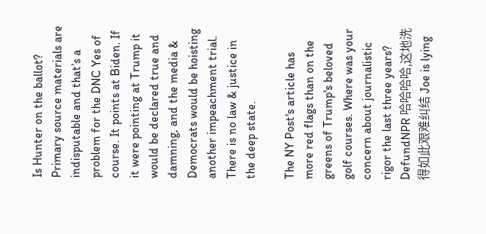Is Hunter on the ballot? Primary source materials are indisputable and that’s a problem for the DNC Yes of course. It points at Biden. If it were pointing at Trump it would be declared true and damning, and the media & Democrats would be hoisting another impeachment trial. There is no law & justice in the deep state.

The NY Post's article has more red flags than on the greens of Trump's beloved golf courses. Where was your concern about journalistic rigor the last three years? DefundNPR 哈哈哈哈,这地洗得如此艰难纠结 Joe is lying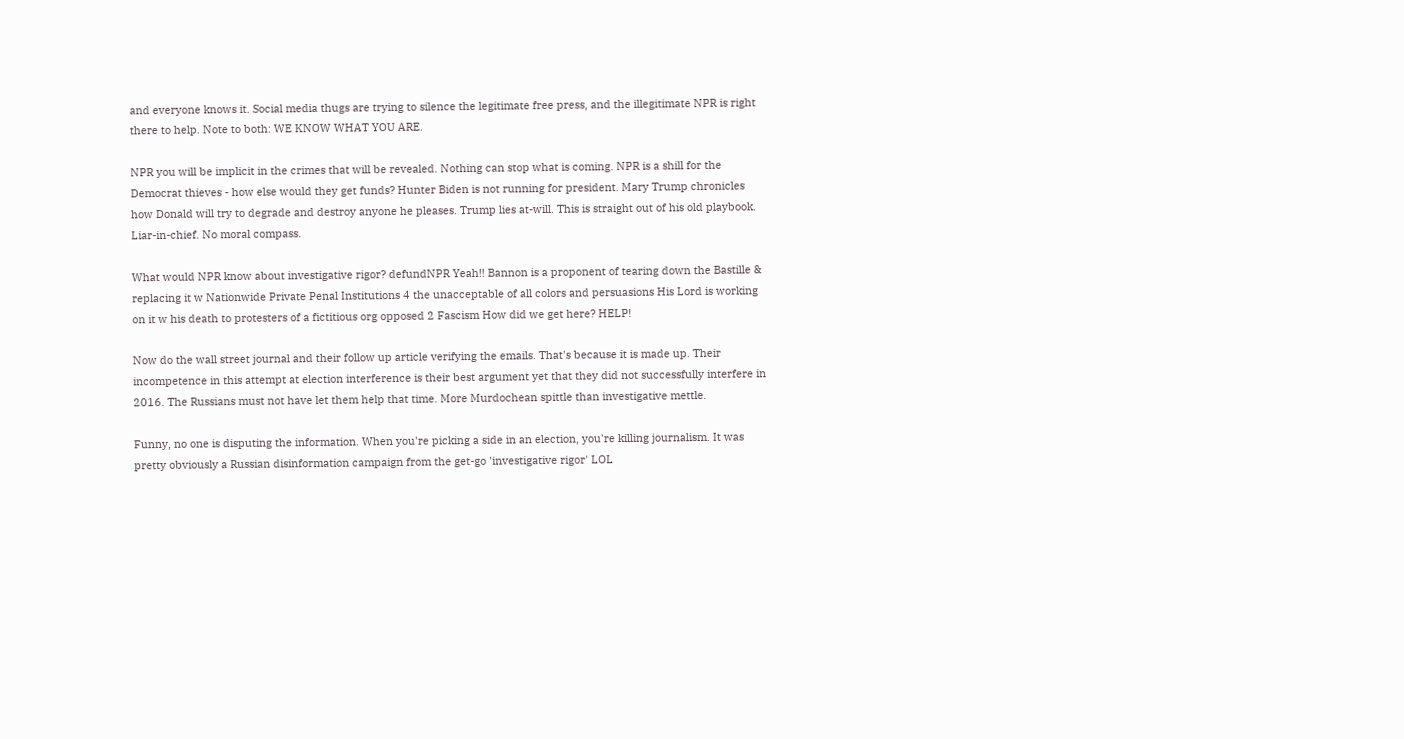and everyone knows it. Social media thugs are trying to silence the legitimate free press, and the illegitimate NPR is right there to help. Note to both: WE KNOW WHAT YOU ARE.

NPR you will be implicit in the crimes that will be revealed. Nothing can stop what is coming. NPR is a shill for the Democrat thieves - how else would they get funds? Hunter Biden is not running for president. Mary Trump chronicles how Donald will try to degrade and destroy anyone he pleases. Trump lies at-will. This is straight out of his old playbook. Liar-in-chief. No moral compass.

What would NPR know about investigative rigor? defundNPR Yeah!! Bannon is a proponent of tearing down the Bastille & replacing it w Nationwide Private Penal Institutions 4 the unacceptable of all colors and persuasions His Lord is working on it w his death to protesters of a fictitious org opposed 2 Fascism How did we get here? HELP!

Now do the wall street journal and their follow up article verifying the emails. That's because it is made up. Their incompetence in this attempt at election interference is their best argument yet that they did not successfully interfere in 2016. The Russians must not have let them help that time. More Murdochean spittle than investigative mettle.

Funny, no one is disputing the information. When you're picking a side in an election, you're killing journalism. It was pretty obviously a Russian disinformation campaign from the get-go 'investigative rigor' LOL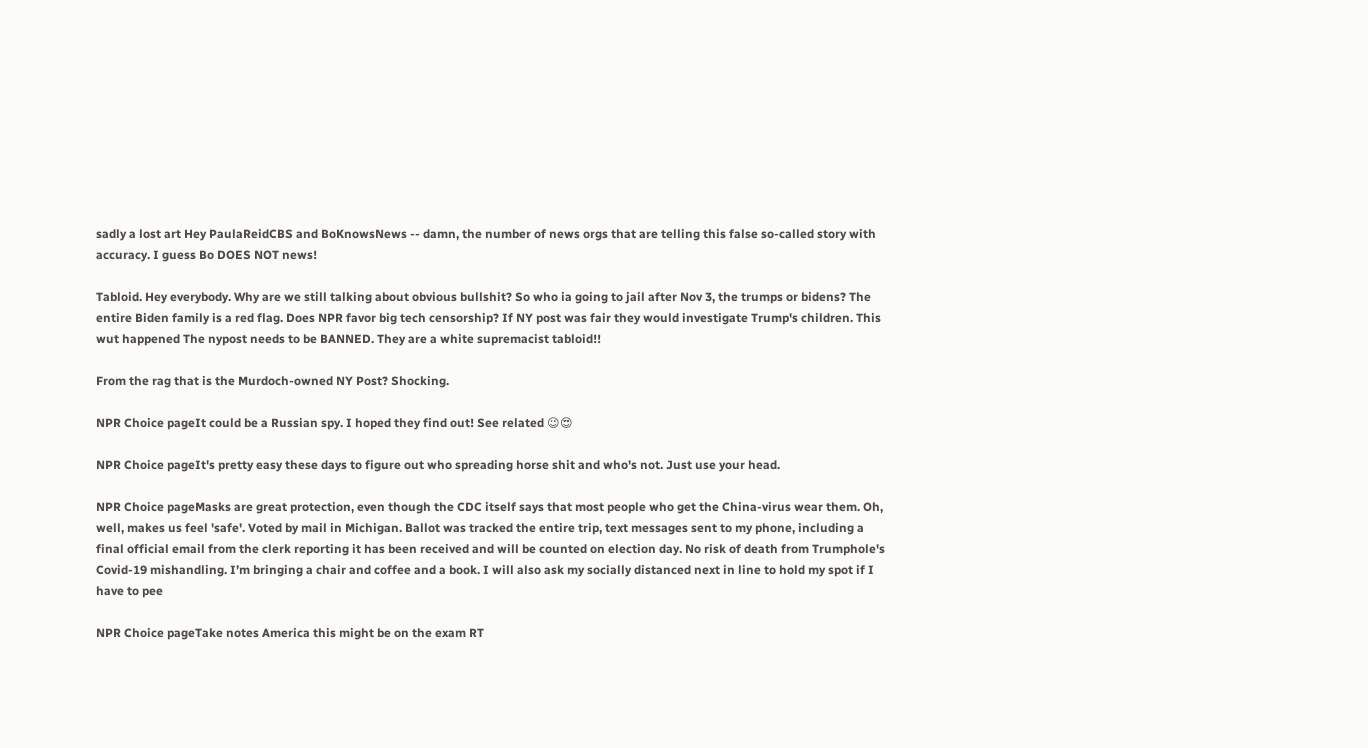sadly a lost art Hey PaulaReidCBS and BoKnowsNews -- damn, the number of news orgs that are telling this false so-called story with accuracy. I guess Bo DOES NOT news!

Tabloid. Hey everybody. Why are we still talking about obvious bullshit? So who ia going to jail after Nov 3, the trumps or bidens? The entire Biden family is a red flag. Does NPR favor big tech censorship? If NY post was fair they would investigate Trump's children. This wut happened The nypost needs to be BANNED. They are a white supremacist tabloid!!

From the rag that is the Murdoch-owned NY Post? Shocking.

NPR Choice pageIt could be a Russian spy. I hoped they find out! See related 😉😍

NPR Choice pageIt's pretty easy these days to figure out who spreading horse shit and who's not. Just use your head.

NPR Choice pageMasks are great protection, even though the CDC itself says that most people who get the China-virus wear them. Oh, well, makes us feel 'safe'. Voted by mail in Michigan. Ballot was tracked the entire trip, text messages sent to my phone, including a final official email from the clerk reporting it has been received and will be counted on election day. No risk of death from Trumphole's Covid-19 mishandling. I’m bringing a chair and coffee and a book. I will also ask my socially distanced next in line to hold my spot if I have to pee

NPR Choice pageTake notes America this might be on the exam RT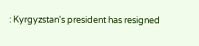: Kyrgyzstan's president has resigned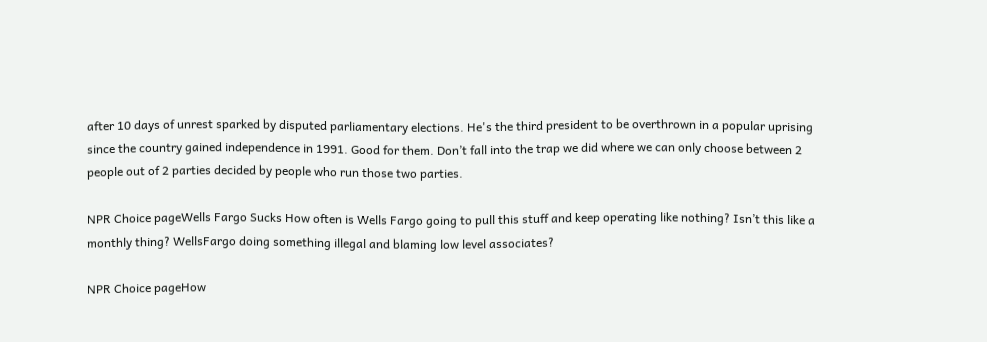after 10 days of unrest sparked by disputed parliamentary elections. He's the third president to be overthrown in a popular uprising since the country gained independence in 1991. Good for them. Don’t fall into the trap we did where we can only choose between 2 people out of 2 parties decided by people who run those two parties.

NPR Choice pageWells Fargo Sucks How often is Wells Fargo going to pull this stuff and keep operating like nothing? Isn’t this like a monthly thing? WellsFargo doing something illegal and blaming low level associates?

NPR Choice pageHow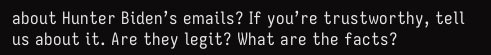about Hunter Biden’s emails? If you’re trustworthy, tell us about it. Are they legit? What are the facts?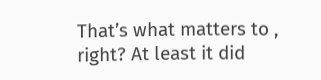That’s what matters to , right? At least it did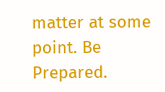matter at some point. Be Prepared.